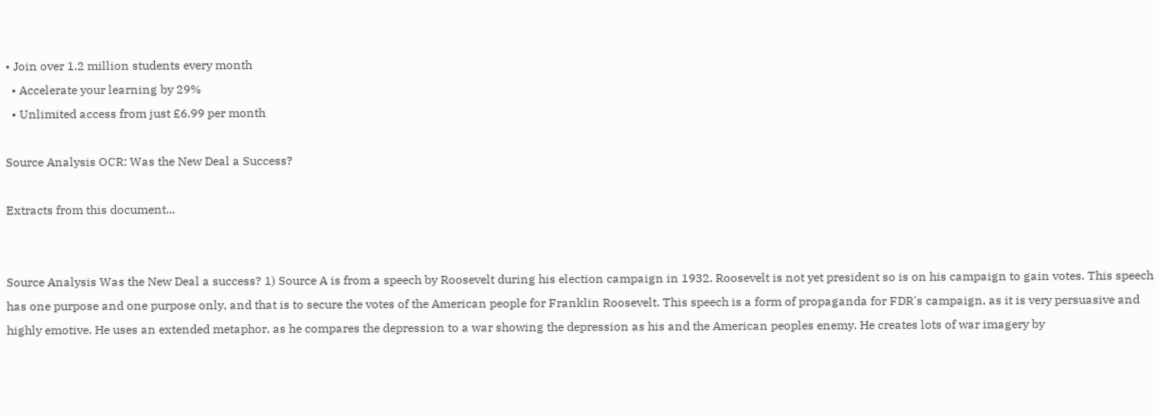• Join over 1.2 million students every month
  • Accelerate your learning by 29%
  • Unlimited access from just £6.99 per month

Source Analysis OCR: Was the New Deal a Success?

Extracts from this document...


Source Analysis Was the New Deal a success? 1) Source A is from a speech by Roosevelt during his election campaign in 1932. Roosevelt is not yet president so is on his campaign to gain votes. This speech has one purpose and one purpose only, and that is to secure the votes of the American people for Franklin Roosevelt. This speech is a form of propaganda for FDR's campaign, as it is very persuasive and highly emotive. He uses an extended metaphor, as he compares the depression to a war showing the depression as his and the American peoples enemy. He creates lots of war imagery by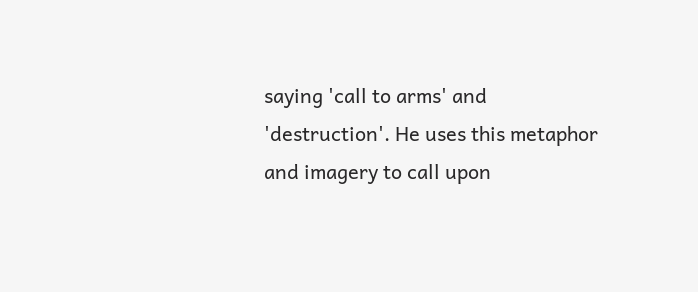saying 'call to arms' and 'destruction'. He uses this metaphor and imagery to call upon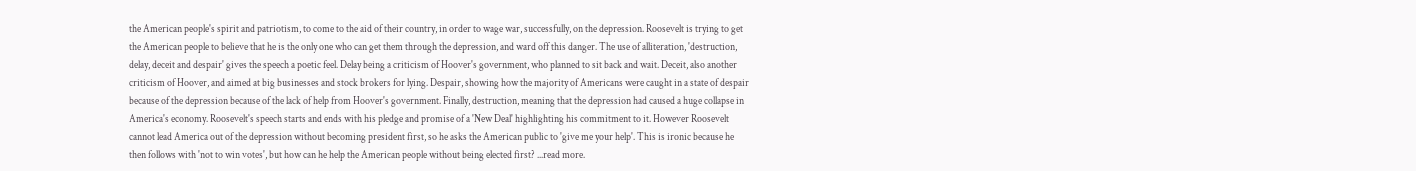the American people's spirit and patriotism, to come to the aid of their country, in order to wage war, successfully, on the depression. Roosevelt is trying to get the American people to believe that he is the only one who can get them through the depression, and ward off this danger. The use of alliteration, 'destruction, delay, deceit and despair' gives the speech a poetic feel. Delay being a criticism of Hoover's government, who planned to sit back and wait. Deceit, also another criticism of Hoover, and aimed at big businesses and stock brokers for lying. Despair, showing how the majority of Americans were caught in a state of despair because of the depression because of the lack of help from Hoover's government. Finally, destruction, meaning that the depression had caused a huge collapse in America's economy. Roosevelt's speech starts and ends with his pledge and promise of a 'New Deal' highlighting his commitment to it. However Roosevelt cannot lead America out of the depression without becoming president first, so he asks the American public to 'give me your help'. This is ironic because he then follows with 'not to win votes', but how can he help the American people without being elected first? ...read more.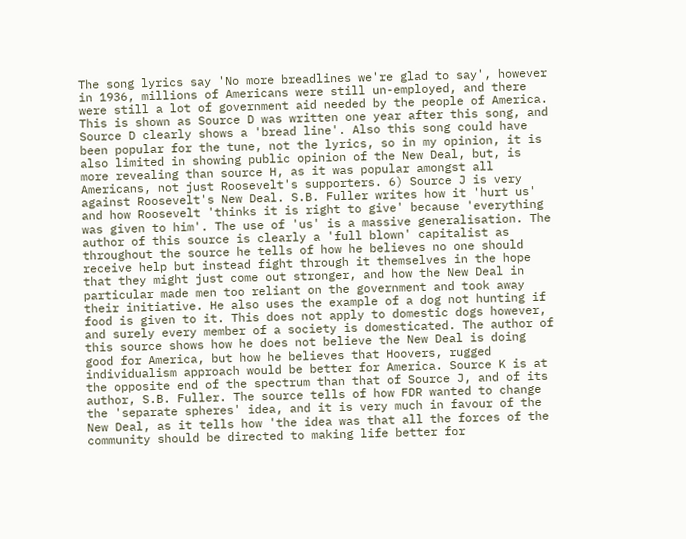The song lyrics say 'No more breadlines we're glad to say', however in 1936, millions of Americans were still un-employed, and there were still a lot of government aid needed by the people of America. This is shown as Source D was written one year after this song, and Source D clearly shows a 'bread line'. Also this song could have been popular for the tune, not the lyrics, so in my opinion, it is also limited in showing public opinion of the New Deal, but, is more revealing than source H, as it was popular amongst all Americans, not just Roosevelt's supporters. 6) Source J is very against Roosevelt's New Deal. S.B. Fuller writes how it 'hurt us' and how Roosevelt 'thinks it is right to give' because 'everything was given to him'. The use of 'us' is a massive generalisation. The author of this source is clearly a 'full blown' capitalist as throughout the source he tells of how he believes no one should receive help but instead fight through it themselves in the hope that they might just come out stronger, and how the New Deal in particular made men too reliant on the government and took away their initiative. He also uses the example of a dog not hunting if food is given to it. This does not apply to domestic dogs however, and surely every member of a society is domesticated. The author of this source shows how he does not believe the New Deal is doing good for America, but how he believes that Hoovers, rugged individualism approach would be better for America. Source K is at the opposite end of the spectrum than that of Source J, and of its author, S.B. Fuller. The source tells of how FDR wanted to change the 'separate spheres' idea, and it is very much in favour of the New Deal, as it tells how 'the idea was that all the forces of the community should be directed to making life better for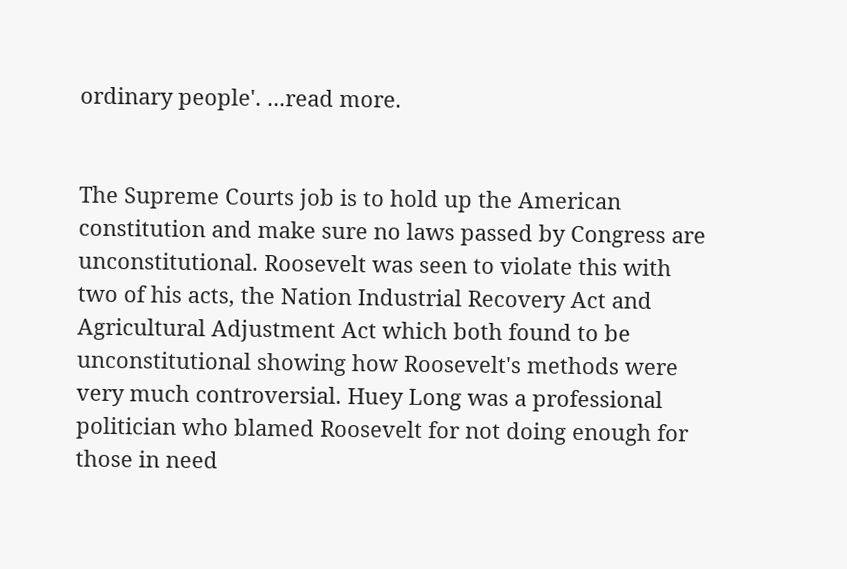ordinary people'. ...read more.


The Supreme Courts job is to hold up the American constitution and make sure no laws passed by Congress are unconstitutional. Roosevelt was seen to violate this with two of his acts, the Nation Industrial Recovery Act and Agricultural Adjustment Act which both found to be unconstitutional showing how Roosevelt's methods were very much controversial. Huey Long was a professional politician who blamed Roosevelt for not doing enough for those in need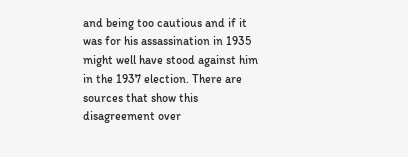and being too cautious and if it was for his assassination in 1935 might well have stood against him in the 1937 election. There are sources that show this disagreement over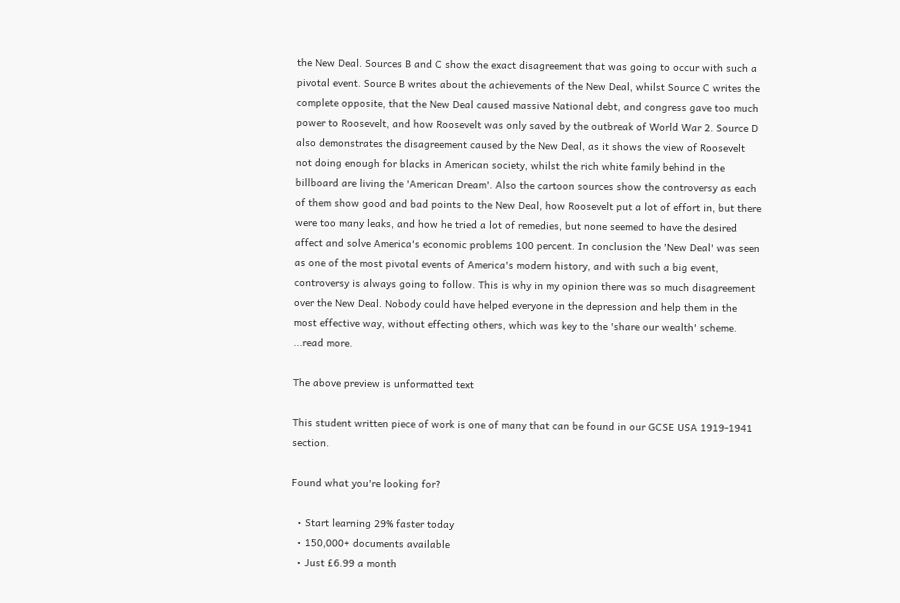the New Deal. Sources B and C show the exact disagreement that was going to occur with such a pivotal event. Source B writes about the achievements of the New Deal, whilst Source C writes the complete opposite, that the New Deal caused massive National debt, and congress gave too much power to Roosevelt, and how Roosevelt was only saved by the outbreak of World War 2. Source D also demonstrates the disagreement caused by the New Deal, as it shows the view of Roosevelt not doing enough for blacks in American society, whilst the rich white family behind in the billboard are living the 'American Dream'. Also the cartoon sources show the controversy as each of them show good and bad points to the New Deal, how Roosevelt put a lot of effort in, but there were too many leaks, and how he tried a lot of remedies, but none seemed to have the desired affect and solve America's economic problems 100 percent. In conclusion the 'New Deal' was seen as one of the most pivotal events of America's modern history, and with such a big event, controversy is always going to follow. This is why in my opinion there was so much disagreement over the New Deal. Nobody could have helped everyone in the depression and help them in the most effective way, without effecting others, which was key to the 'share our wealth' scheme. ...read more.

The above preview is unformatted text

This student written piece of work is one of many that can be found in our GCSE USA 1919-1941 section.

Found what you're looking for?

  • Start learning 29% faster today
  • 150,000+ documents available
  • Just £6.99 a month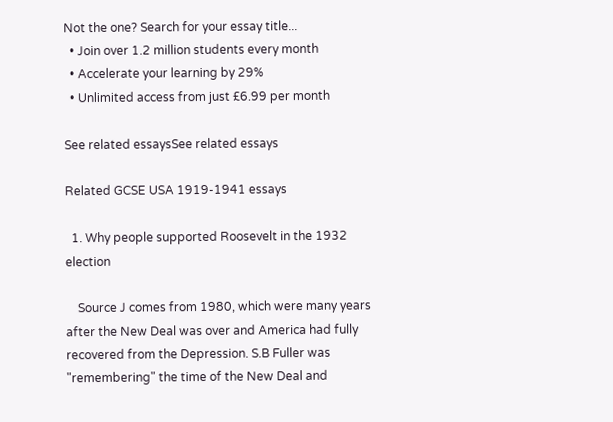Not the one? Search for your essay title...
  • Join over 1.2 million students every month
  • Accelerate your learning by 29%
  • Unlimited access from just £6.99 per month

See related essaysSee related essays

Related GCSE USA 1919-1941 essays

  1. Why people supported Roosevelt in the 1932 election

    Source J comes from 1980, which were many years after the New Deal was over and America had fully recovered from the Depression. S.B Fuller was "remembering" the time of the New Deal and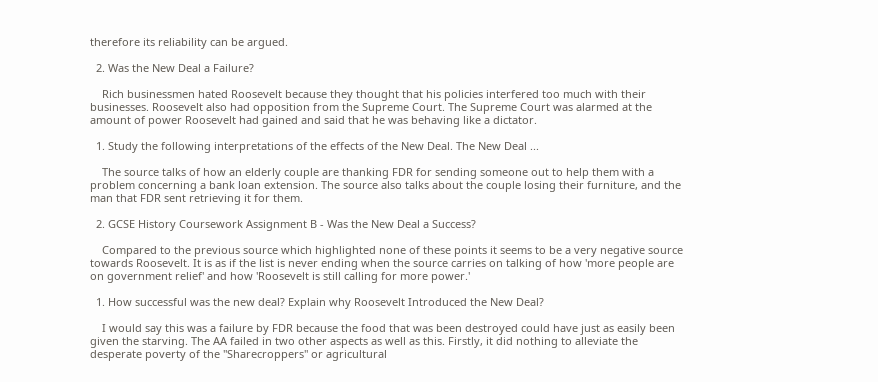therefore its reliability can be argued.

  2. Was the New Deal a Failure?

    Rich businessmen hated Roosevelt because they thought that his policies interfered too much with their businesses. Roosevelt also had opposition from the Supreme Court. The Supreme Court was alarmed at the amount of power Roosevelt had gained and said that he was behaving like a dictator.

  1. Study the following interpretations of the effects of the New Deal. The New Deal ...

    The source talks of how an elderly couple are thanking FDR for sending someone out to help them with a problem concerning a bank loan extension. The source also talks about the couple losing their furniture, and the man that FDR sent retrieving it for them.

  2. GCSE History Coursework Assignment B - Was the New Deal a Success?

    Compared to the previous source which highlighted none of these points it seems to be a very negative source towards Roosevelt. It is as if the list is never ending when the source carries on talking of how 'more people are on government relief' and how 'Roosevelt is still calling for more power.'

  1. How successful was the new deal? Explain why Roosevelt Introduced the New Deal?

    I would say this was a failure by FDR because the food that was been destroyed could have just as easily been given the starving. The AA failed in two other aspects as well as this. Firstly, it did nothing to alleviate the desperate poverty of the "Sharecroppers" or agricultural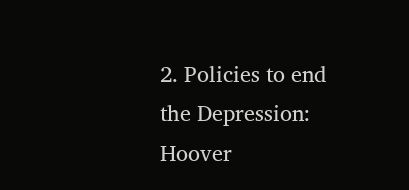2. Policies to end the Depression: Hoover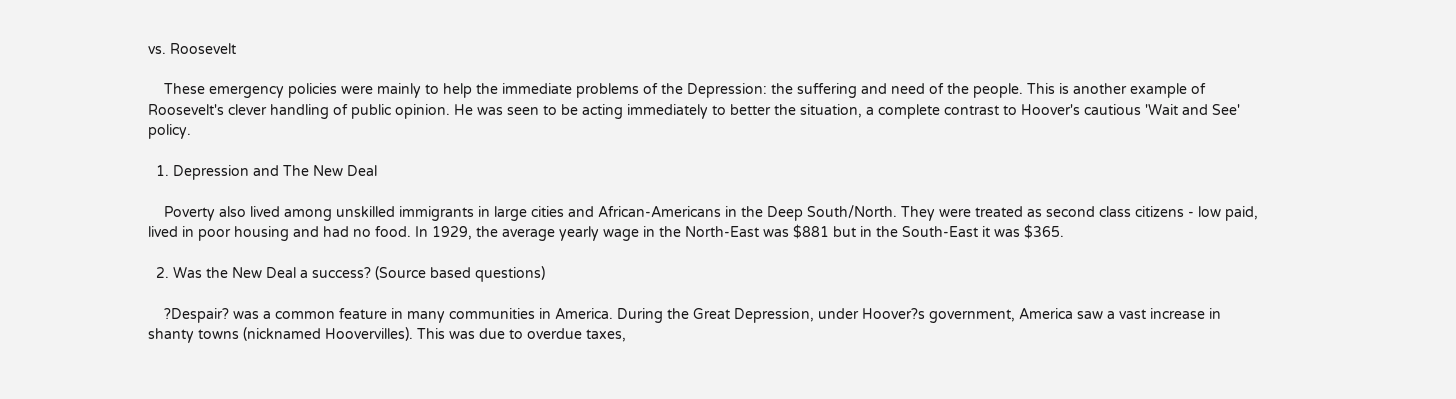vs. Roosevelt

    These emergency policies were mainly to help the immediate problems of the Depression: the suffering and need of the people. This is another example of Roosevelt's clever handling of public opinion. He was seen to be acting immediately to better the situation, a complete contrast to Hoover's cautious 'Wait and See' policy.

  1. Depression and The New Deal

    Poverty also lived among unskilled immigrants in large cities and African-Americans in the Deep South/North. They were treated as second class citizens - low paid, lived in poor housing and had no food. In 1929, the average yearly wage in the North-East was $881 but in the South-East it was $365.

  2. Was the New Deal a success? (Source based questions)

    ?Despair? was a common feature in many communities in America. During the Great Depression, under Hoover?s government, America saw a vast increase in shanty towns (nicknamed Hoovervilles). This was due to overdue taxes,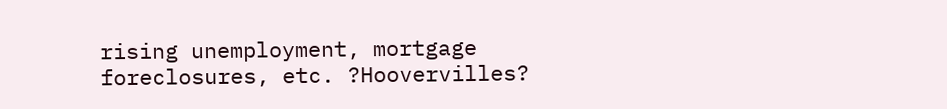rising unemployment, mortgage foreclosures, etc. ?Hoovervilles?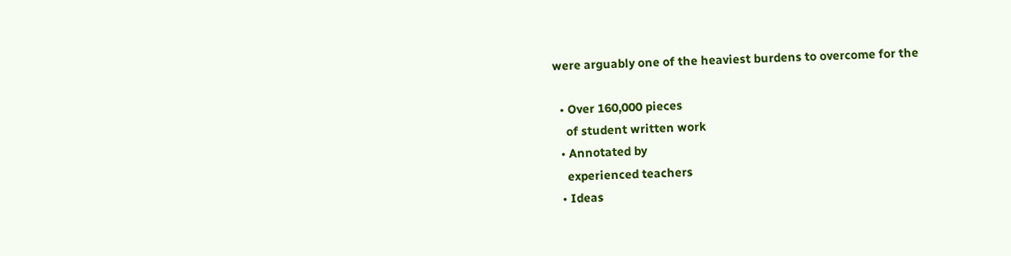were arguably one of the heaviest burdens to overcome for the

  • Over 160,000 pieces
    of student written work
  • Annotated by
    experienced teachers
  • Ideas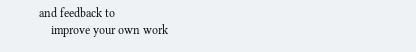and feedback to
    improve your own work